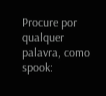Procure por qualquer palavra, como spook: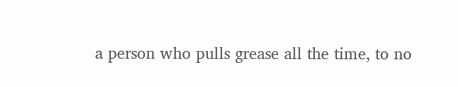a person who pulls grease all the time, to no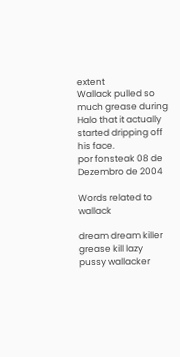extent
Wallack pulled so much grease during Halo that it actually started dripping off his face.
por fonsteak 08 de Dezembro de 2004

Words related to wallack

dream dream killer grease kill lazy pussy wallacker